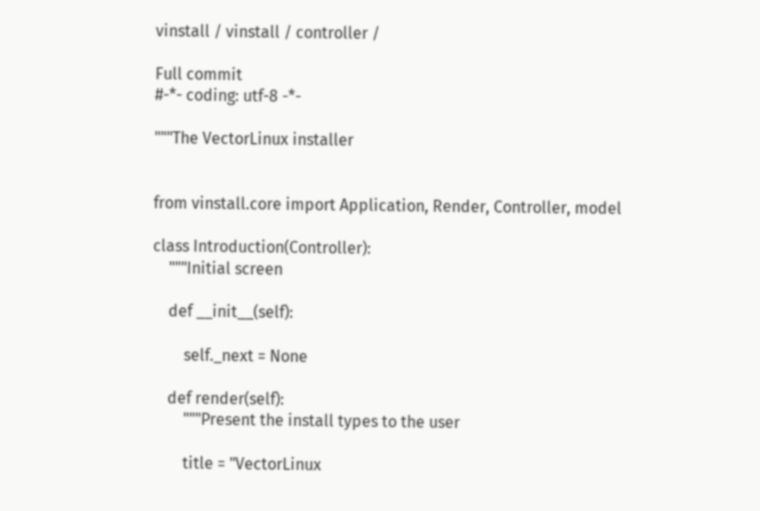vinstall / vinstall / controller /

Full commit
#-*- coding: utf-8 -*-

"""The VectorLinux installer


from vinstall.core import Application, Render, Controller, model

class Introduction(Controller):
    """Initial screen

    def __init__(self):

        self._next = None

    def render(self):
        """Present the install types to the user

        title = "VectorLinux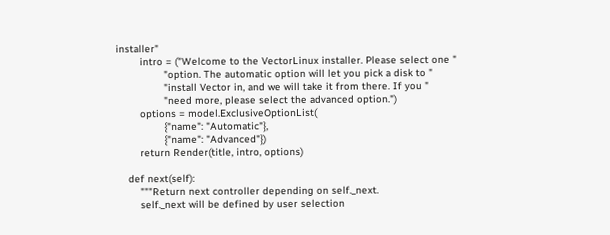installer"
        intro = ("Welcome to the VectorLinux installer. Please select one "
                "option. The automatic option will let you pick a disk to "
                "install Vector in, and we will take it from there. If you "
                "need more, please select the advanced option.")
        options = model.ExclusiveOptionList(
                {"name": "Automatic"},
                {"name": "Advanced"})
        return Render(title, intro, options)

    def next(self):
        """Return next controller depending on self._next.
        self._next will be defined by user selection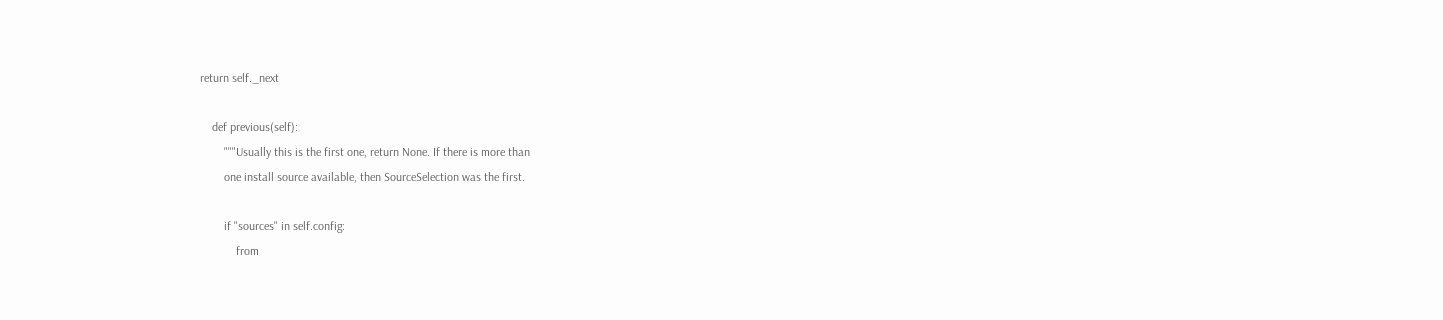return self._next

    def previous(self):
        """Usually this is the first one, return None. If there is more than
        one install source available, then SourceSelection was the first.

        if "sources" in self.config:
            from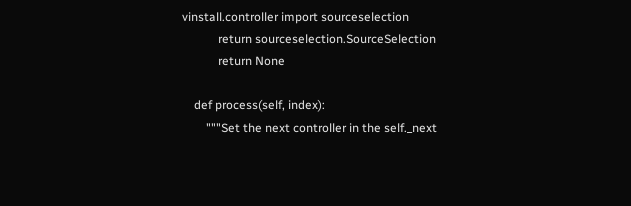vinstall.controller import sourceselection
            return sourceselection.SourceSelection
            return None

    def process(self, index):
        """Set the next controller in the self._next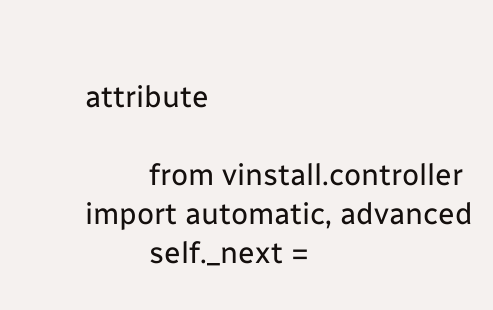attribute

        from vinstall.controller import automatic, advanced
        self._next =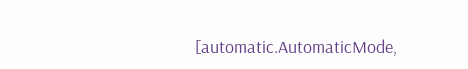[automatic.AutomaticMode,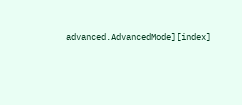advanced.AdvancedMode][index]